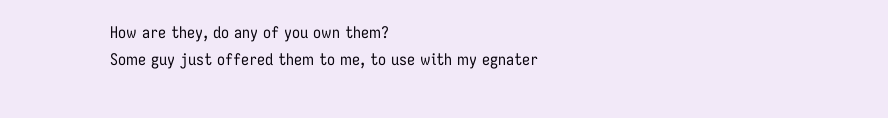How are they, do any of you own them?
Some guy just offered them to me, to use with my egnater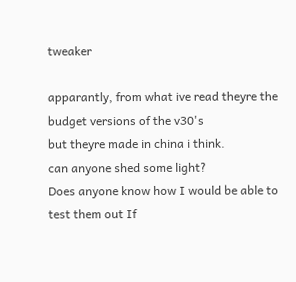tweaker

apparantly, from what ive read theyre the budget versions of the v30's
but theyre made in china i think.
can anyone shed some light?
Does anyone know how I would be able to test them out If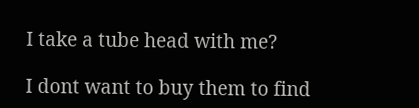I take a tube head with me?

I dont want to buy them to find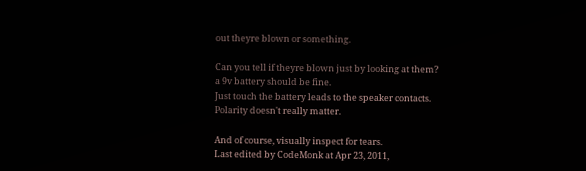out theyre blown or something.

Can you tell if theyre blown just by looking at them?
a 9v battery should be fine.
Just touch the battery leads to the speaker contacts.
Polarity doesn't really matter.

And of course, visually inspect for tears.
Last edited by CodeMonk at Apr 23, 2011,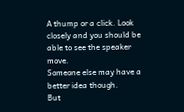A thump or a click. Look closely and you should be able to see the speaker move.
Someone else may have a better idea though.
But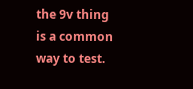the 9v thing is a common way to test.